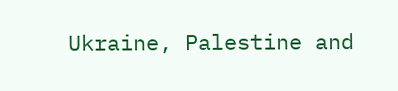Ukraine, Palestine and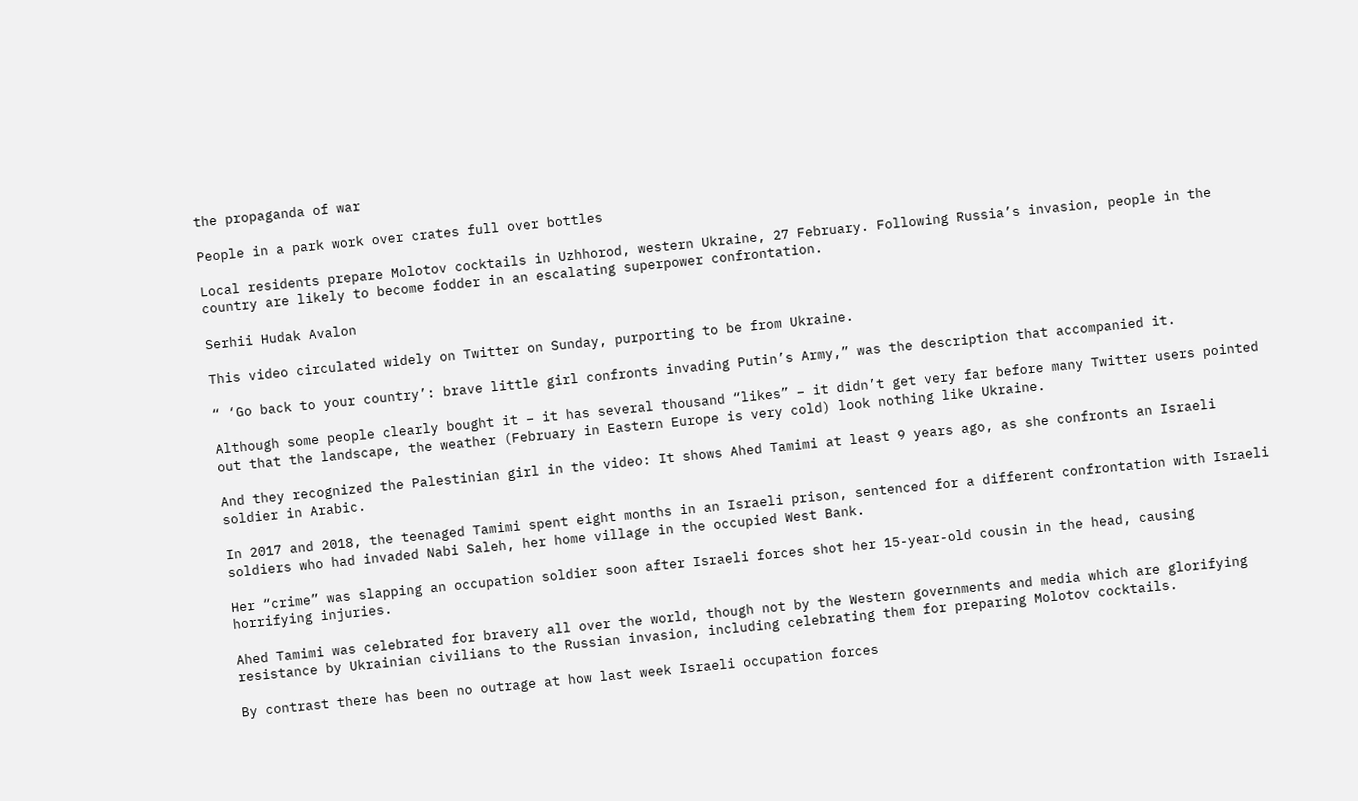the propaganda of war

People in a park work over crates full over bottles

Local residents prepare Molotov cocktails in Uzhhorod, western Ukraine, 27 February. Following Russia’s invasion, people in the country are likely to become fodder in an escalating superpower confrontation.

Serhii Hudak Avalon

This video circulated widely on Twitter on Sunday, purporting to be from Ukraine.

“ ‘Go back to your country’: brave little girl confronts invading Putin’s Army,” was the description that accompanied it.

Although some people clearly bought it – it has several thousand “likes” – it didn’t get very far before many Twitter users pointed out that the landscape, the weather (February in Eastern Europe is very cold) look nothing like Ukraine.

And they recognized the Palestinian girl in the video: It shows Ahed Tamimi at least 9 years ago, as she confronts an Israeli soldier in Arabic.

In 2017 and 2018, the teenaged Tamimi spent eight months in an Israeli prison, sentenced for a different confrontation with Israeli soldiers who had invaded Nabi Saleh, her home village in the occupied West Bank.

Her “crime” was slapping an occupation soldier soon after Israeli forces shot her 15-year-old cousin in the head, causing horrifying injuries.

Ahed Tamimi was celebrated for bravery all over the world, though not by the Western governments and media which are glorifying resistance by Ukrainian civilians to the Russian invasion, including celebrating them for preparing Molotov cocktails.

By contrast there has been no outrage at how last week Israeli occupation forces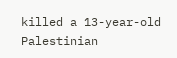killed a 13-year-old Palestinian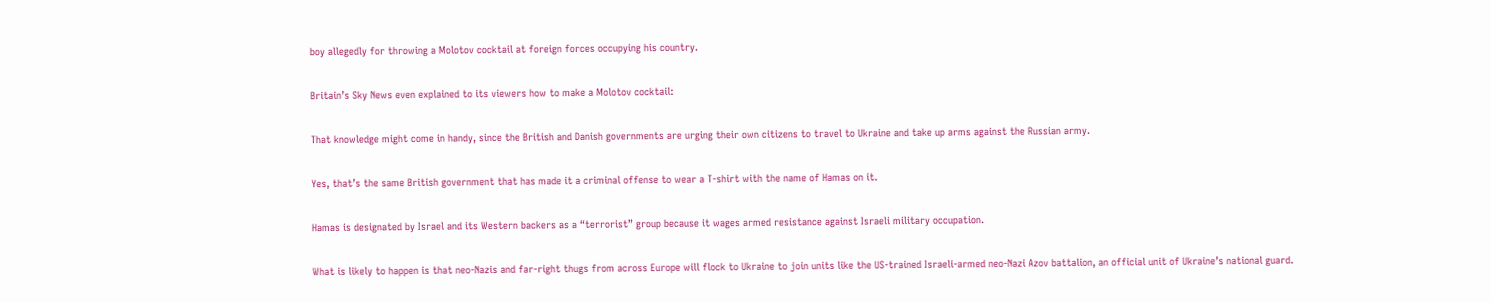boy allegedly for throwing a Molotov cocktail at foreign forces occupying his country.

Britain’s Sky News even explained to its viewers how to make a Molotov cocktail:

That knowledge might come in handy, since the British and Danish governments are urging their own citizens to travel to Ukraine and take up arms against the Russian army.

Yes, that’s the same British government that has made it a criminal offense to wear a T-shirt with the name of Hamas on it.

Hamas is designated by Israel and its Western backers as a “terrorist” group because it wages armed resistance against Israeli military occupation.

What is likely to happen is that neo-Nazis and far-right thugs from across Europe will flock to Ukraine to join units like the US-trained Israeli-armed neo-Nazi Azov battalion, an official unit of Ukraine’s national guard.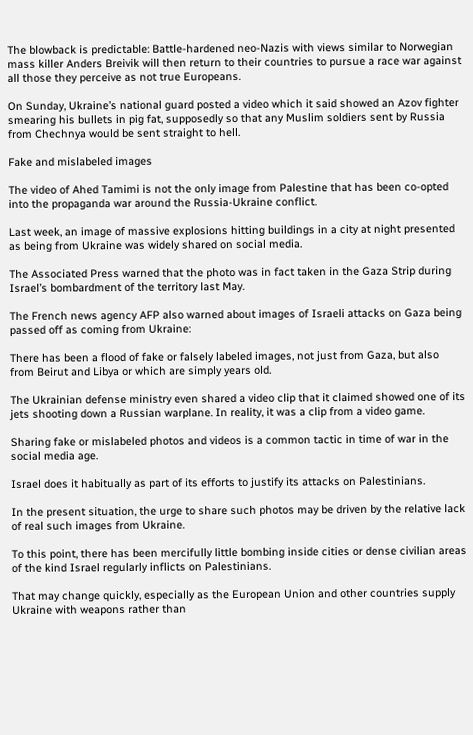The blowback is predictable: Battle-hardened neo-Nazis with views similar to Norwegian mass killer Anders Breivik will then return to their countries to pursue a race war against all those they perceive as not true Europeans.

On Sunday, Ukraine’s national guard posted a video which it said showed an Azov fighter smearing his bullets in pig fat, supposedly so that any Muslim soldiers sent by Russia from Chechnya would be sent straight to hell.

Fake and mislabeled images

The video of Ahed Tamimi is not the only image from Palestine that has been co-opted into the propaganda war around the Russia-Ukraine conflict.

Last week, an image of massive explosions hitting buildings in a city at night presented as being from Ukraine was widely shared on social media.

The Associated Press warned that the photo was in fact taken in the Gaza Strip during Israel’s bombardment of the territory last May.

The French news agency AFP also warned about images of Israeli attacks on Gaza being passed off as coming from Ukraine:

There has been a flood of fake or falsely labeled images, not just from Gaza, but also from Beirut and Libya or which are simply years old.

The Ukrainian defense ministry even shared a video clip that it claimed showed one of its jets shooting down a Russian warplane. In reality, it was a clip from a video game.

Sharing fake or mislabeled photos and videos is a common tactic in time of war in the social media age.

Israel does it habitually as part of its efforts to justify its attacks on Palestinians.

In the present situation, the urge to share such photos may be driven by the relative lack of real such images from Ukraine.

To this point, there has been mercifully little bombing inside cities or dense civilian areas of the kind Israel regularly inflicts on Palestinians.

That may change quickly, especially as the European Union and other countries supply Ukraine with weapons rather than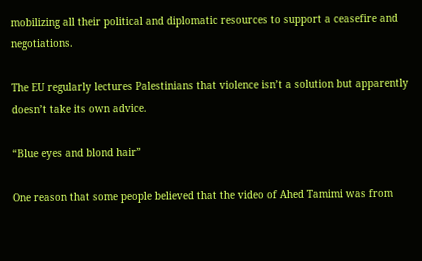mobilizing all their political and diplomatic resources to support a ceasefire and negotiations.

The EU regularly lectures Palestinians that violence isn’t a solution but apparently doesn’t take its own advice.

“Blue eyes and blond hair”

One reason that some people believed that the video of Ahed Tamimi was from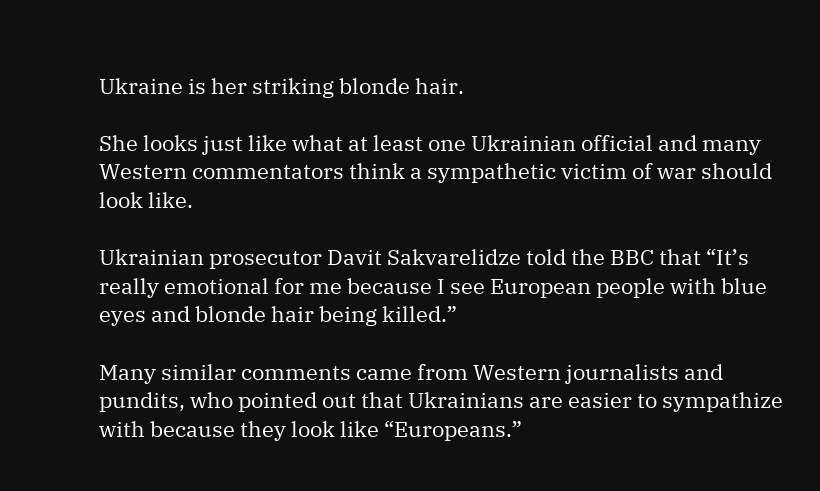Ukraine is her striking blonde hair.

She looks just like what at least one Ukrainian official and many Western commentators think a sympathetic victim of war should look like.

Ukrainian prosecutor Davit Sakvarelidze told the BBC that “It’s really emotional for me because I see European people with blue eyes and blonde hair being killed.”

Many similar comments came from Western journalists and pundits, who pointed out that Ukrainians are easier to sympathize with because they look like “Europeans.”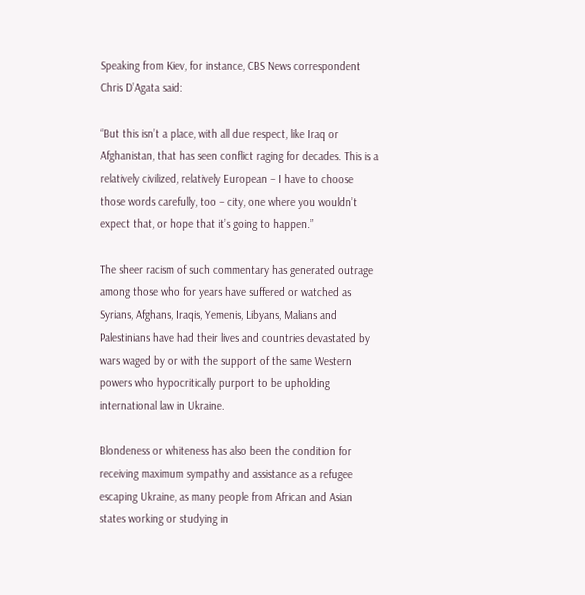Speaking from Kiev, for instance, CBS News correspondent Chris D’Agata said:

“But this isn’t a place, with all due respect, like Iraq or Afghanistan, that has seen conflict raging for decades. This is a relatively civilized, relatively European – I have to choose those words carefully, too – city, one where you wouldn’t expect that, or hope that it’s going to happen.”

The sheer racism of such commentary has generated outrage among those who for years have suffered or watched as Syrians, Afghans, Iraqis, Yemenis, Libyans, Malians and Palestinians have had their lives and countries devastated by wars waged by or with the support of the same Western powers who hypocritically purport to be upholding international law in Ukraine.

Blondeness or whiteness has also been the condition for receiving maximum sympathy and assistance as a refugee escaping Ukraine, as many people from African and Asian states working or studying in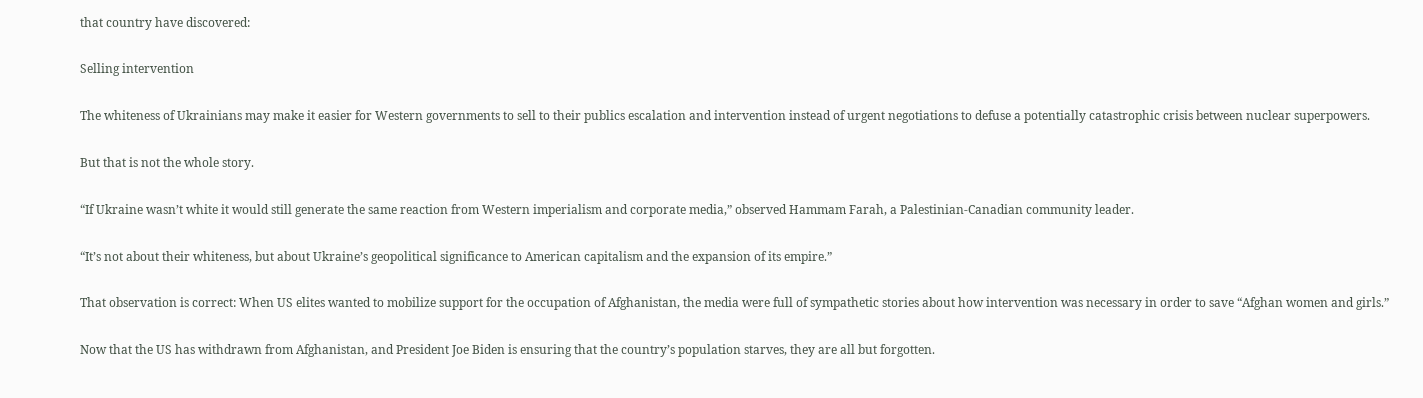that country have discovered:

Selling intervention

The whiteness of Ukrainians may make it easier for Western governments to sell to their publics escalation and intervention instead of urgent negotiations to defuse a potentially catastrophic crisis between nuclear superpowers.

But that is not the whole story.

“If Ukraine wasn’t white it would still generate the same reaction from Western imperialism and corporate media,” observed Hammam Farah, a Palestinian-Canadian community leader.

“It’s not about their whiteness, but about Ukraine’s geopolitical significance to American capitalism and the expansion of its empire.”

That observation is correct: When US elites wanted to mobilize support for the occupation of Afghanistan, the media were full of sympathetic stories about how intervention was necessary in order to save “Afghan women and girls.”

Now that the US has withdrawn from Afghanistan, and President Joe Biden is ensuring that the country’s population starves, they are all but forgotten.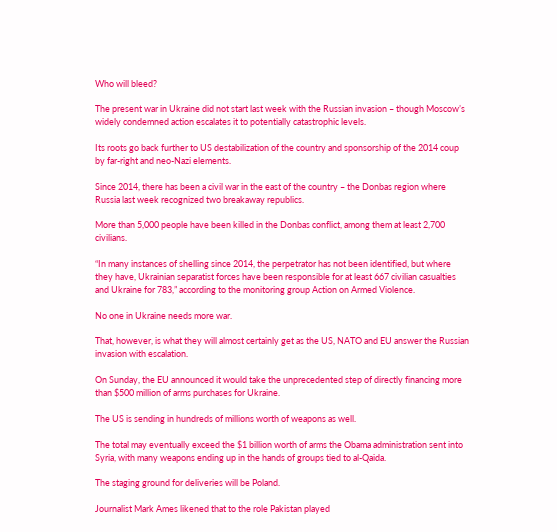Who will bleed?

The present war in Ukraine did not start last week with the Russian invasion – though Moscow’s widely condemned action escalates it to potentially catastrophic levels.

Its roots go back further to US destabilization of the country and sponsorship of the 2014 coup by far-right and neo-Nazi elements.

Since 2014, there has been a civil war in the east of the country – the Donbas region where Russia last week recognized two breakaway republics.

More than 5,000 people have been killed in the Donbas conflict, among them at least 2,700 civilians.

“In many instances of shelling since 2014, the perpetrator has not been identified, but where they have, Ukrainian separatist forces have been responsible for at least 667 civilian casualties and Ukraine for 783,” according to the monitoring group Action on Armed Violence.

No one in Ukraine needs more war.

That, however, is what they will almost certainly get as the US, NATO and EU answer the Russian invasion with escalation.

On Sunday, the EU announced it would take the unprecedented step of directly financing more than $500 million of arms purchases for Ukraine.

The US is sending in hundreds of millions worth of weapons as well.

The total may eventually exceed the $1 billion worth of arms the Obama administration sent into Syria, with many weapons ending up in the hands of groups tied to al-Qaida.

The staging ground for deliveries will be Poland.

Journalist Mark Ames likened that to the role Pakistan played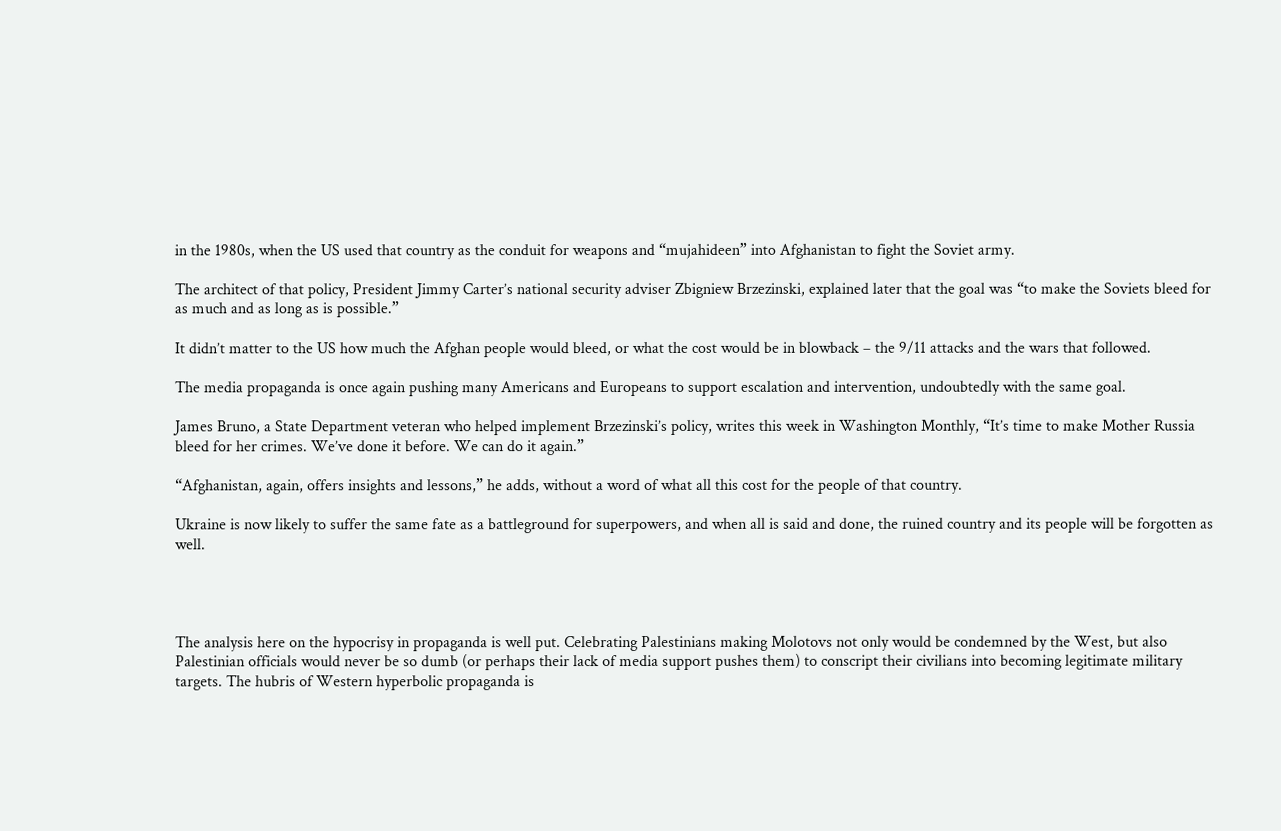in the 1980s, when the US used that country as the conduit for weapons and “mujahideen” into Afghanistan to fight the Soviet army.

The architect of that policy, President Jimmy Carter’s national security adviser Zbigniew Brzezinski, explained later that the goal was “to make the Soviets bleed for as much and as long as is possible.”

It didn’t matter to the US how much the Afghan people would bleed, or what the cost would be in blowback – the 9/11 attacks and the wars that followed.

The media propaganda is once again pushing many Americans and Europeans to support escalation and intervention, undoubtedly with the same goal.

James Bruno, a State Department veteran who helped implement Brzezinski’s policy, writes this week in Washington Monthly, “It’s time to make Mother Russia bleed for her crimes. We’ve done it before. We can do it again.”

“Afghanistan, again, offers insights and lessons,” he adds, without a word of what all this cost for the people of that country.

Ukraine is now likely to suffer the same fate as a battleground for superpowers, and when all is said and done, the ruined country and its people will be forgotten as well.




The analysis here on the hypocrisy in propaganda is well put. Celebrating Palestinians making Molotovs not only would be condemned by the West, but also Palestinian officials would never be so dumb (or perhaps their lack of media support pushes them) to conscript their civilians into becoming legitimate military targets. The hubris of Western hyperbolic propaganda is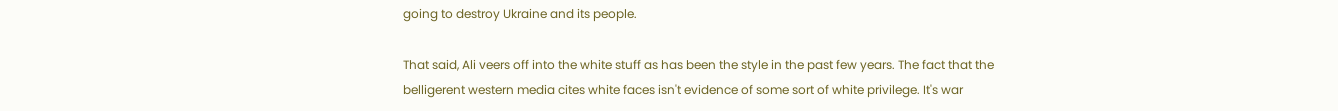going to destroy Ukraine and its people.

That said, Ali veers off into the white stuff as has been the style in the past few years. The fact that the belligerent western media cites white faces isn't evidence of some sort of white privilege. It's war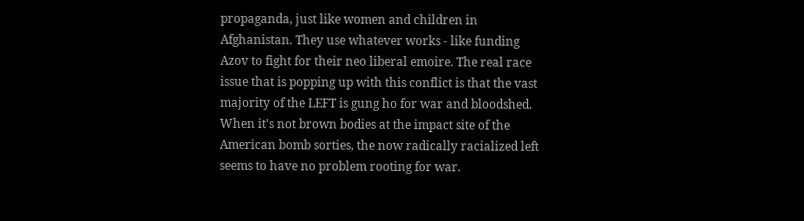propaganda, just like women and children in Afghanistan. They use whatever works - like funding Azov to fight for their neo liberal emoire. The real race issue that is popping up with this conflict is that the vast majority of the LEFT is gung ho for war and bloodshed. When it's not brown bodies at the impact site of the American bomb sorties, the now radically racialized left seems to have no problem rooting for war.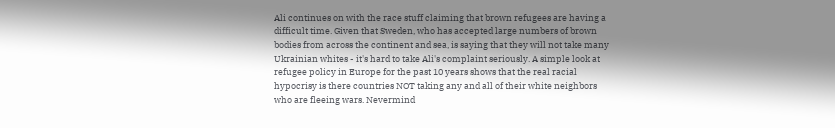Ali continues on with the race stuff claiming that brown refugees are having a difficult time. Given that Sweden, who has accepted large numbers of brown bodies from across the continent and sea, is saying that they will not take many Ukrainian whites - it's hard to take Ali's complaint seriously. A simple look at refugee policy in Europe for the past 10 years shows that the real racial hypocrisy is there countries NOT taking any and all of their white neighbors who are fleeing wars. Nevermind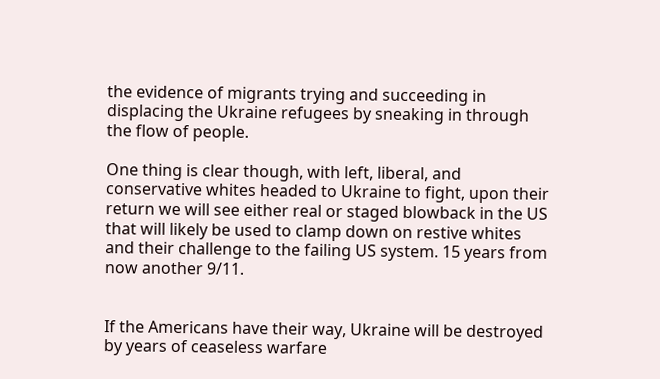the evidence of migrants trying and succeeding in displacing the Ukraine refugees by sneaking in through the flow of people.

One thing is clear though, with left, liberal, and conservative whites headed to Ukraine to fight, upon their return we will see either real or staged blowback in the US that will likely be used to clamp down on restive whites and their challenge to the failing US system. 15 years from now another 9/11.


If the Americans have their way, Ukraine will be destroyed by years of ceaseless warfare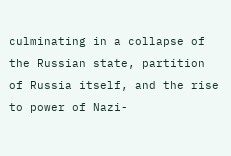culminating in a collapse of the Russian state, partition of Russia itself, and the rise to power of Nazi-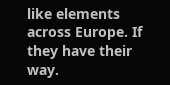like elements across Europe. If they have their way.